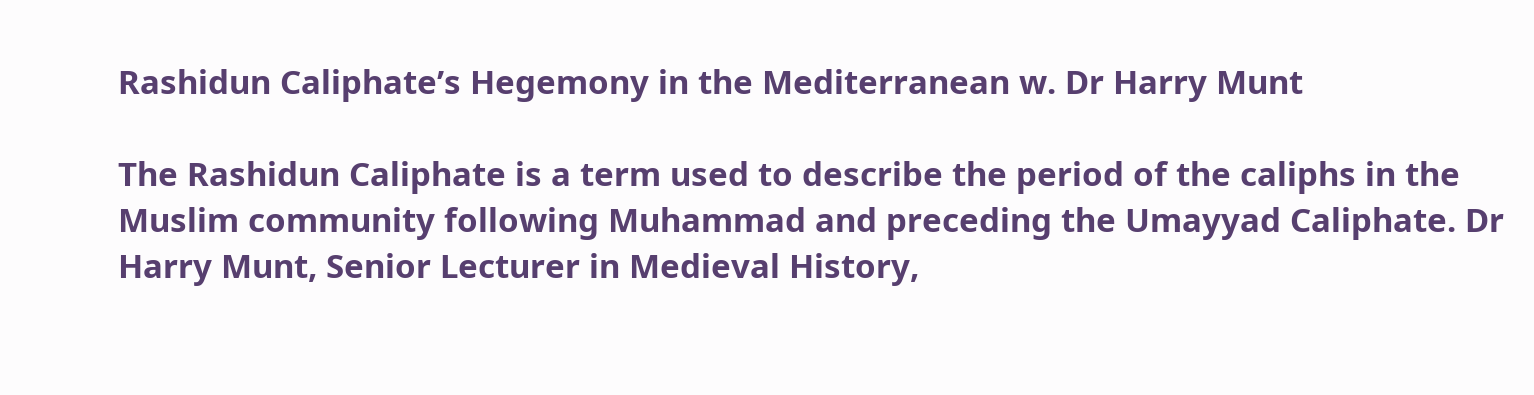Rashidun Caliphate’s Hegemony in the Mediterranean w. Dr Harry Munt

The Rashidun Caliphate is a term used to describe the period of the caliphs in the Muslim community following Muhammad and preceding the Umayyad Caliphate. Dr Harry Munt, Senior Lecturer in Medieval History,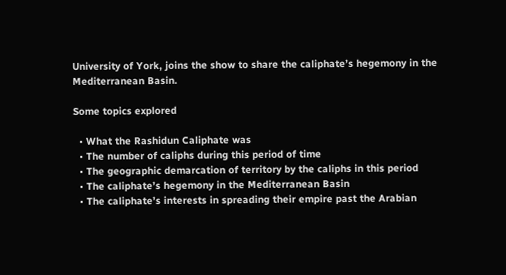University of York, joins the show to share the caliphate’s hegemony in the Mediterranean Basin.

Some topics explored

  • What the Rashidun Caliphate was
  • The number of caliphs during this period of time
  • The geographic demarcation of territory by the caliphs in this period
  • The caliphate’s hegemony in the Mediterranean Basin
  • The caliphate’s interests in spreading their empire past the Arabian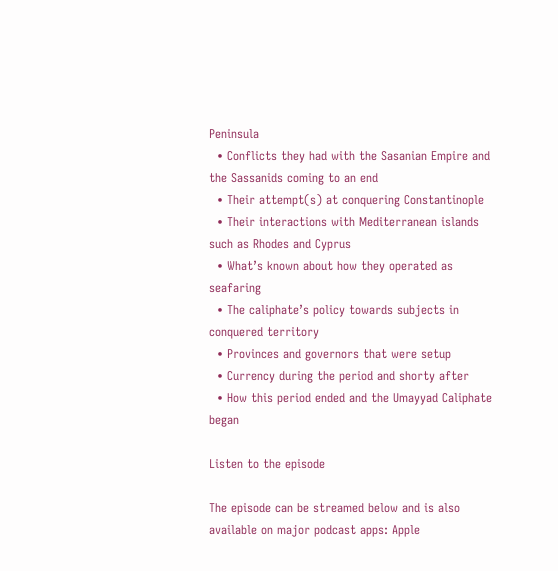Peninsula
  • Conflicts they had with the Sasanian Empire and the Sassanids coming to an end
  • Their attempt(s) at conquering Constantinople
  • Their interactions with Mediterranean islands such as Rhodes and Cyprus
  • What’s known about how they operated as seafaring
  • The caliphate’s policy towards subjects in conquered territory
  • Provinces and governors that were setup
  • Currency during the period and shorty after
  • How this period ended and the Umayyad Caliphate began

Listen to the episode

The episode can be streamed below and is also available on major podcast apps: Apple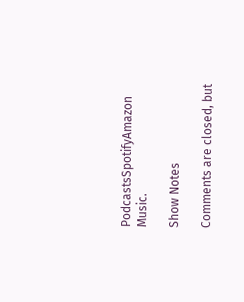PodcastsSpotifyAmazon Music.

Show Notes

Comments are closed, but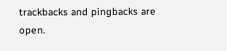trackbacks and pingbacks are open.